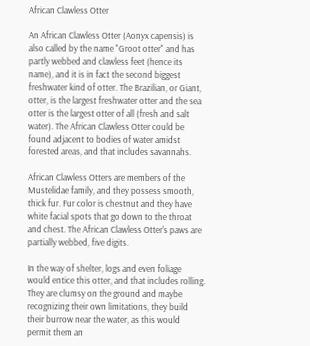African Clawless Otter

An African Clawless Otter (Aonyx capensis) is also called by the name "Groot otter" and has partly webbed and clawless feet (hence its name), and it is in fact the second biggest freshwater kind of otter. The Brazilian, or Giant, otter, is the largest freshwater otter and the sea otter is the largest otter of all (fresh and salt water). The African Clawless Otter could be found adjacent to bodies of water amidst forested areas, and that includes savannahs.

African Clawless Otters are members of the Mustelidae family, and they possess smooth, thick fur. Fur color is chestnut and they have white facial spots that go down to the throat and chest. The African Clawless Otter's paws are partially webbed, five digits.

In the way of shelter, logs and even foliage would entice this otter, and that includes rolling. They are clumsy on the ground and maybe recognizing their own limitations, they build their burrow near the water, as this would permit them an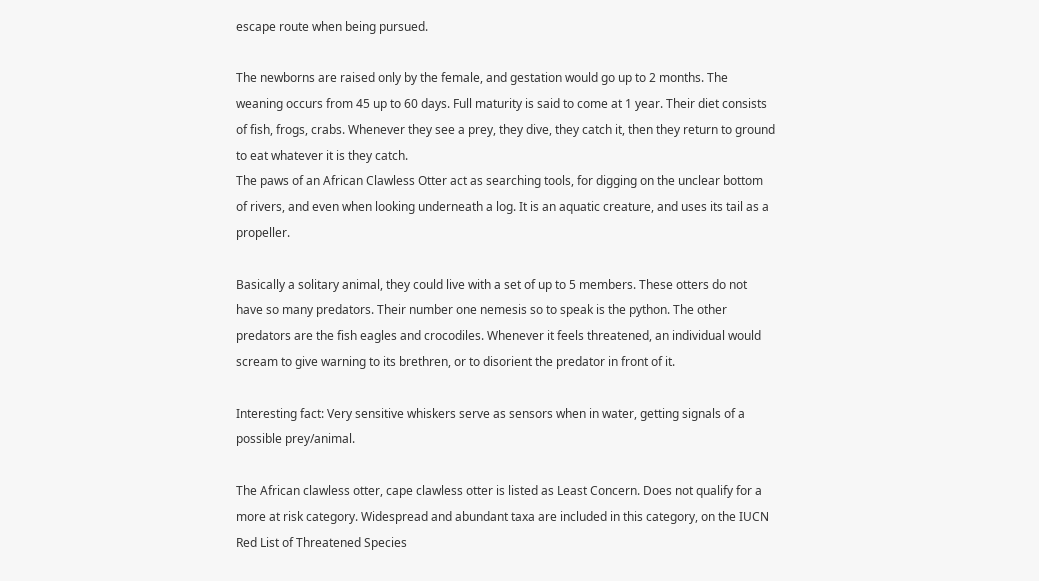escape route when being pursued.

The newborns are raised only by the female, and gestation would go up to 2 months. The weaning occurs from 45 up to 60 days. Full maturity is said to come at 1 year. Their diet consists of fish, frogs, crabs. Whenever they see a prey, they dive, they catch it, then they return to ground to eat whatever it is they catch.
The paws of an African Clawless Otter act as searching tools, for digging on the unclear bottom of rivers, and even when looking underneath a log. It is an aquatic creature, and uses its tail as a propeller.

Basically a solitary animal, they could live with a set of up to 5 members. These otters do not have so many predators. Their number one nemesis so to speak is the python. The other predators are the fish eagles and crocodiles. Whenever it feels threatened, an individual would scream to give warning to its brethren, or to disorient the predator in front of it.

Interesting fact: Very sensitive whiskers serve as sensors when in water, getting signals of a possible prey/animal.

The African clawless otter, cape clawless otter is listed as Least Concern. Does not qualify for a more at risk category. Widespread and abundant taxa are included in this category, on the IUCN Red List of Threatened Species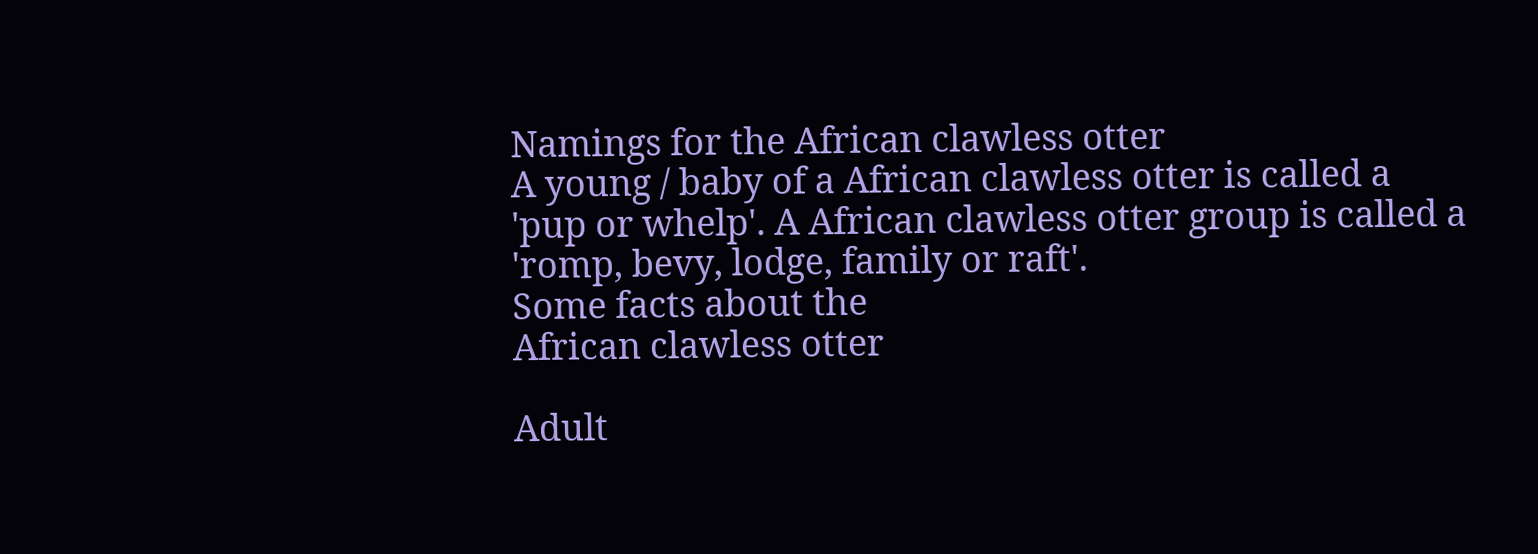Namings for the African clawless otter
A young / baby of a African clawless otter is called a 'pup or whelp'. A African clawless otter group is called a 'romp, bevy, lodge, family or raft'.
Some facts about the
African clawless otter

Adult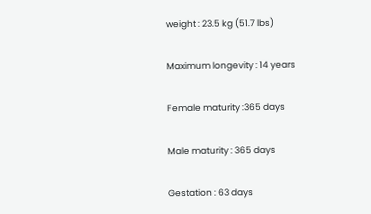weight : 23.5 kg (51.7 lbs)

Maximum longevity : 14 years

Female maturity :365 days

Male maturity : 365 days

Gestation : 63 days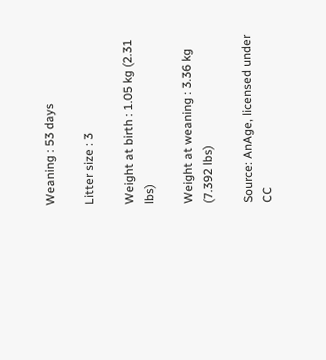Weaning : 53 days

Litter size : 3

Weight at birth : 1.05 kg (2.31 lbs)

Weight at weaning : 3.36 kg (7.392 lbs)

Source: AnAge, licensed under CC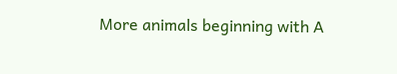More animals beginning with A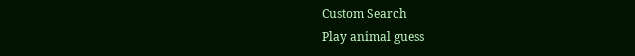Custom Search
Play animal guess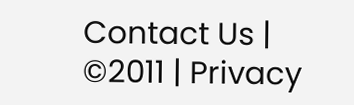Contact Us | ©2011 | Privacy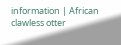information | African clawless otter